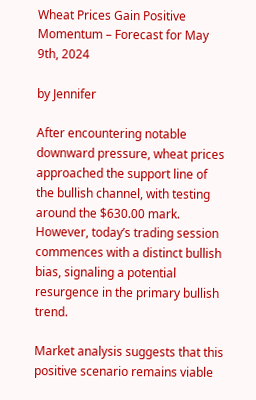Wheat Prices Gain Positive Momentum – Forecast for May 9th, 2024

by Jennifer

After encountering notable downward pressure, wheat prices approached the support line of the bullish channel, with testing around the $630.00 mark. However, today’s trading session commences with a distinct bullish bias, signaling a potential resurgence in the primary bullish trend.

Market analysis suggests that this positive scenario remains viable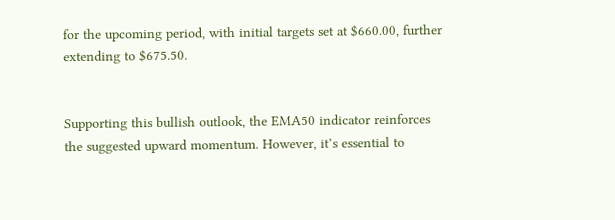for the upcoming period, with initial targets set at $660.00, further extending to $675.50.


Supporting this bullish outlook, the EMA50 indicator reinforces the suggested upward momentum. However, it’s essential to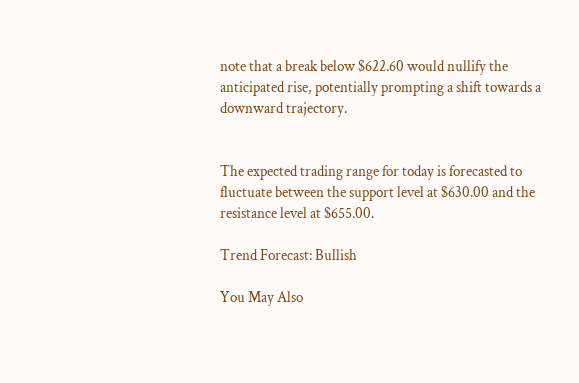note that a break below $622.60 would nullify the anticipated rise, potentially prompting a shift towards a downward trajectory.


The expected trading range for today is forecasted to fluctuate between the support level at $630.00 and the resistance level at $655.00.

Trend Forecast: Bullish

You May Also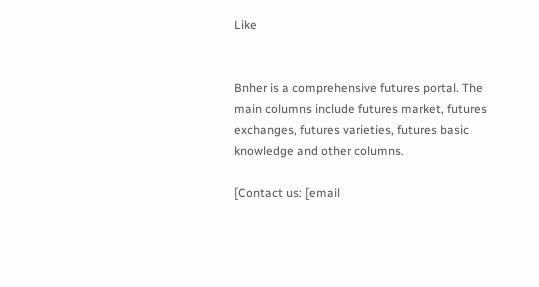Like


Bnher is a comprehensive futures portal. The main columns include futures market, futures exchanges, futures varieties, futures basic knowledge and other columns.

[Contact us: [email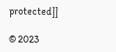protected]]

© 2023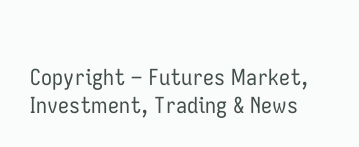Copyright – Futures Market, Investment, Trading & News